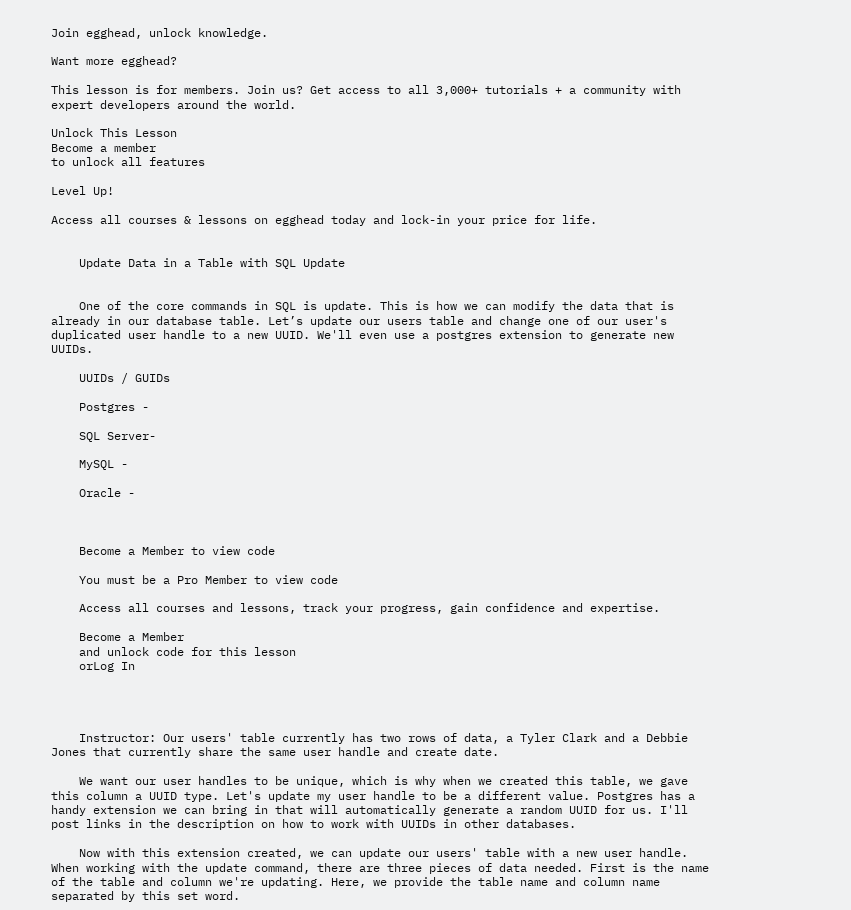Join egghead, unlock knowledge.

Want more egghead?

This lesson is for members. Join us? Get access to all 3,000+ tutorials + a community with expert developers around the world.

Unlock This Lesson
Become a member
to unlock all features

Level Up!

Access all courses & lessons on egghead today and lock-in your price for life.


    Update Data in a Table with SQL Update


    One of the core commands in SQL is update. This is how we can modify the data that is already in our database table. Let’s update our users table and change one of our user's duplicated user handle to a new UUID. We'll even use a postgres extension to generate new UUIDs.

    UUIDs / GUIDs

    Postgres -

    SQL Server-

    MySQL -

    Oracle -



    Become a Member to view code

    You must be a Pro Member to view code

    Access all courses and lessons, track your progress, gain confidence and expertise.

    Become a Member
    and unlock code for this lesson
    orLog In




    Instructor: Our users' table currently has two rows of data, a Tyler Clark and a Debbie Jones that currently share the same user handle and create date.

    We want our user handles to be unique, which is why when we created this table, we gave this column a UUID type. Let's update my user handle to be a different value. Postgres has a handy extension we can bring in that will automatically generate a random UUID for us. I'll post links in the description on how to work with UUIDs in other databases.

    Now with this extension created, we can update our users' table with a new user handle. When working with the update command, there are three pieces of data needed. First is the name of the table and column we're updating. Here, we provide the table name and column name separated by this set word.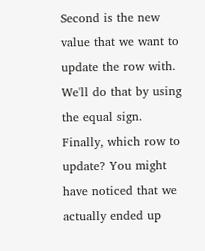Second is the new value that we want to update the row with. We'll do that by using the equal sign. Finally, which row to update? You might have noticed that we actually ended up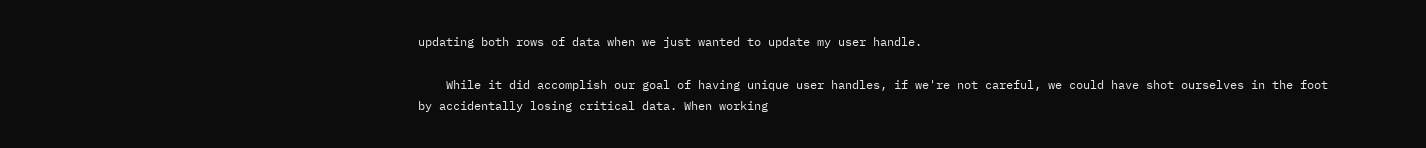updating both rows of data when we just wanted to update my user handle.

    While it did accomplish our goal of having unique user handles, if we're not careful, we could have shot ourselves in the foot by accidentally losing critical data. When working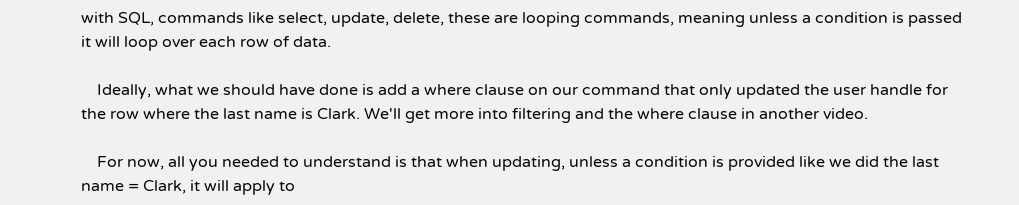with SQL, commands like select, update, delete, these are looping commands, meaning unless a condition is passed it will loop over each row of data.

    Ideally, what we should have done is add a where clause on our command that only updated the user handle for the row where the last name is Clark. We'll get more into filtering and the where clause in another video.

    For now, all you needed to understand is that when updating, unless a condition is provided like we did the last name = Clark, it will apply to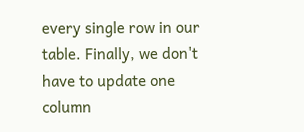every single row in our table. Finally, we don't have to update one column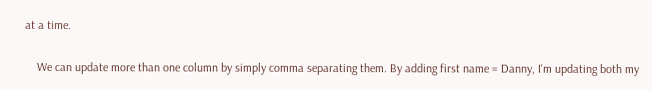at a time.

    We can update more than one column by simply comma separating them. By adding first name = Danny, I'm updating both my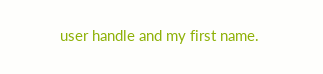user handle and my first name.